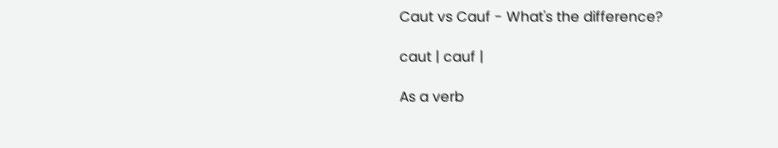Caut vs Cauf - What's the difference?

caut | cauf |

As a verb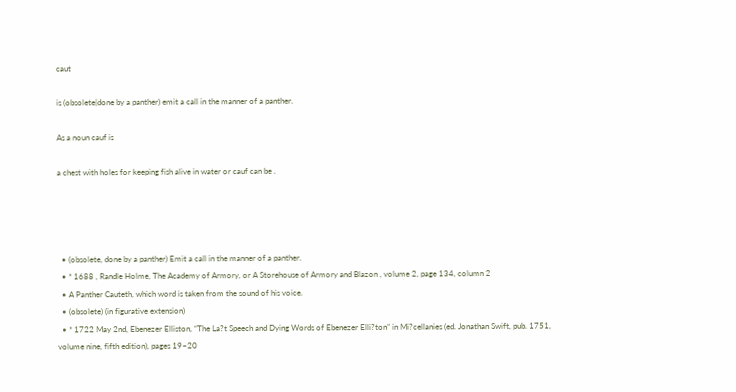caut

is (obsolete|done by a panther) emit a call in the manner of a panther.

As a noun cauf is

a chest with holes for keeping fish alive in water or cauf can be .




  • (obsolete, done by a panther) Emit a call in the manner of a panther.
  • * 1688 , Randle Holme, The Academy of Armory, or A Storehouse of Armory and Blazon , volume 2, page 134, column 2
  • A Panther Cauteth, which word is taken from the sound of his voice.
  • (obsolete) (in figurative extension)
  • * 1722 May 2nd, Ebenezer Elliston, “The La?t Speech and Dying Words of Ebenezer Elli?ton” in Mi?cellanies (ed. Jonathan Swift, pub. 1751, volume nine, fifth edition), pages 19–20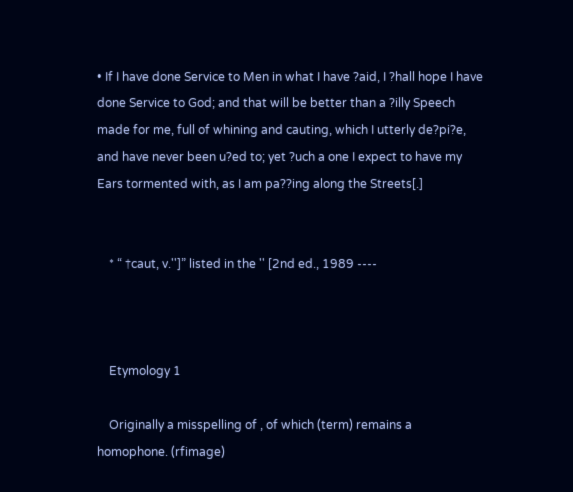• If I have done Service to Men in what I have ?aid, I ?hall hope I have done Service to God; and that will be better than a ?illy Speech made for me, full of whining and cauting, which I utterly de?pi?e, and have never been u?ed to; yet ?uch a one I expect to have my Ears tormented with, as I am pa??ing along the Streets[.]


    * “ †caut, v.'']” listed in the '' [2nd ed., 1989 ----



    Etymology 1

    Originally a misspelling of , of which (term) remains a homophone. (rfimage)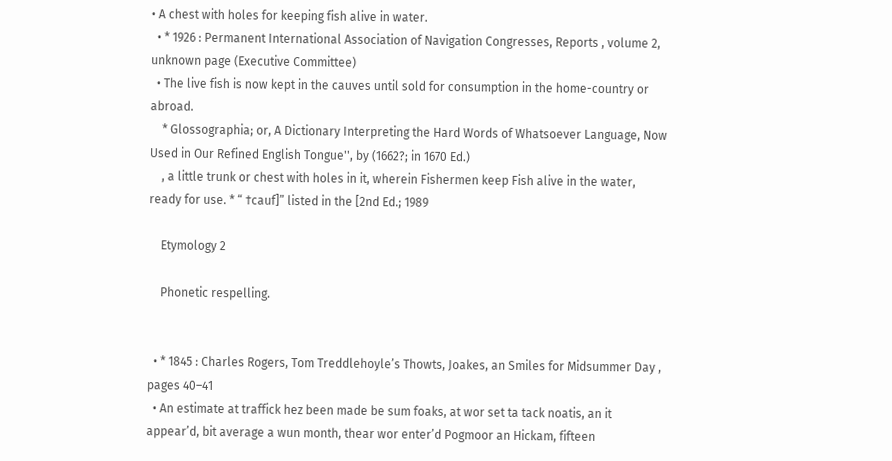• A chest with holes for keeping fish alive in water.
  • * 1926 : Permanent International Association of Navigation Congresses, Reports , volume 2, unknown page (Executive Committee)
  • The live fish is now kept in the cauves until sold for consumption in the home-country or abroad.
    * Glossographia; or, A Dictionary Interpreting the Hard Words of Whatsoever Language, Now Used in Our Refined English Tongue'', by (1662?; in 1670 Ed.)
    , a little trunk or chest with holes in it, wherein Fishermen keep Fish alive in the water, ready for use. * “ †cauf]” listed in the [2nd Ed.; 1989

    Etymology 2

    Phonetic respelling.


  • * 1845 : Charles Rogers, Tom Treddlehoyle’s Thowts, Joakes, an Smiles for Midsummer Day , pages 40–41
  • An estimate at traffick hez been made be sum foaks, at wor set ta tack noatis, an it appear’d, bit average a wun month, thear wor enter’d Pogmoor an Hickam, fifteen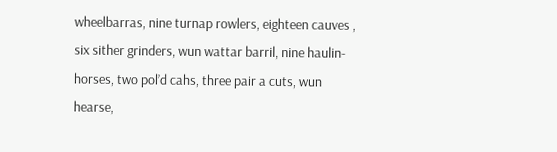wheelbarras, nine turnap rowlers, eighteen cauves , six sither grinders, wun wattar barril, nine haulin-horses, two pol’d cahs, three pair a cuts, wun hearse,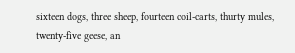sixteen dogs, three sheep, fourteen coil-carts, thurty mules, twenty-five geese, an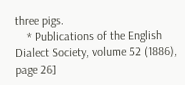three pigs.
    * Publications of the English Dialect Society, volume 52 (1886), page 26]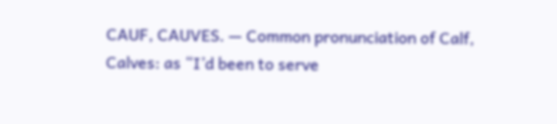CAUF, CAUVES. — Common pronunciation of Calf, Calves: as “I’d been to serve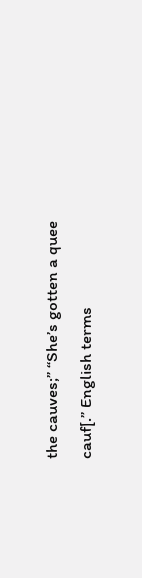the cauves;” “She’s gotten a quee cauf[.” English terms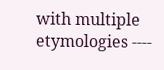with multiple etymologies ----